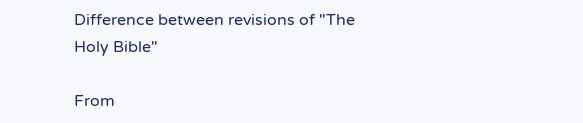Difference between revisions of "The Holy Bible"

From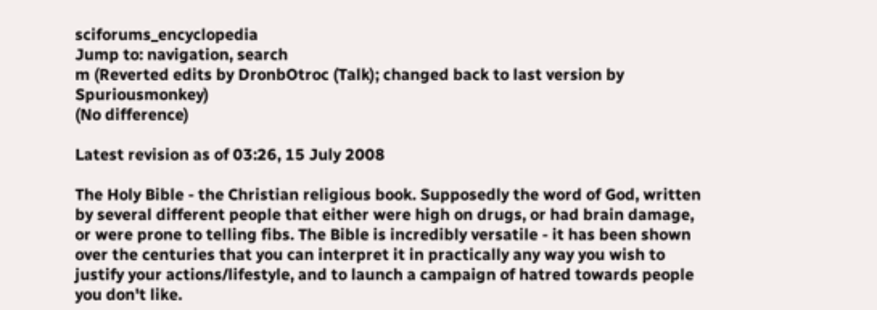sciforums_encyclopedia
Jump to: navigation, search
m (Reverted edits by DronbOtroc (Talk); changed back to last version by Spuriousmonkey)
(No difference)

Latest revision as of 03:26, 15 July 2008

The Holy Bible - the Christian religious book. Supposedly the word of God, written by several different people that either were high on drugs, or had brain damage, or were prone to telling fibs. The Bible is incredibly versatile - it has been shown over the centuries that you can interpret it in practically any way you wish to justify your actions/lifestyle, and to launch a campaign of hatred towards people you don't like.